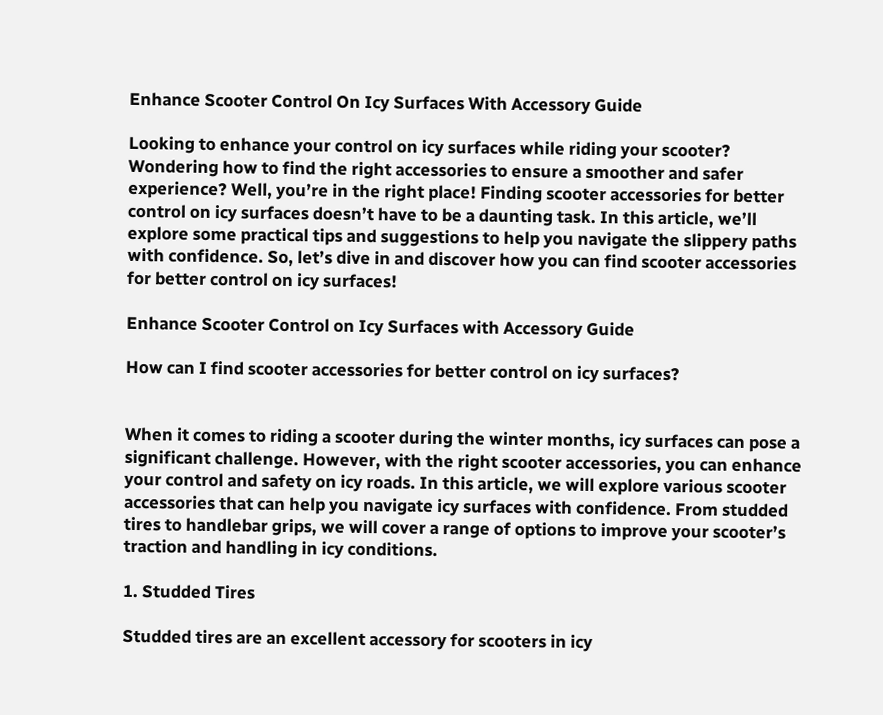Enhance Scooter Control On Icy Surfaces With Accessory Guide

Looking to enhance your control on icy surfaces while riding your scooter? Wondering how to find the right accessories to ensure a smoother and safer experience? Well, you’re in the right place! Finding scooter accessories for better control on icy surfaces doesn’t have to be a daunting task. In this article, we’ll explore some practical tips and suggestions to help you navigate the slippery paths with confidence. So, let’s dive in and discover how you can find scooter accessories for better control on icy surfaces!

Enhance Scooter Control on Icy Surfaces with Accessory Guide

How can I find scooter accessories for better control on icy surfaces?


When it comes to riding a scooter during the winter months, icy surfaces can pose a significant challenge. However, with the right scooter accessories, you can enhance your control and safety on icy roads. In this article, we will explore various scooter accessories that can help you navigate icy surfaces with confidence. From studded tires to handlebar grips, we will cover a range of options to improve your scooter’s traction and handling in icy conditions.

1. Studded Tires

Studded tires are an excellent accessory for scooters in icy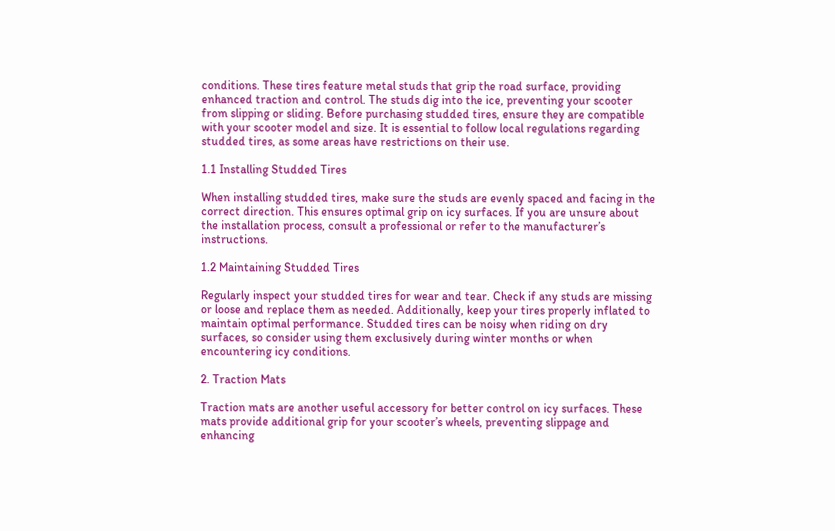conditions. These tires feature metal studs that grip the road surface, providing enhanced traction and control. The studs dig into the ice, preventing your scooter from slipping or sliding. Before purchasing studded tires, ensure they are compatible with your scooter model and size. It is essential to follow local regulations regarding studded tires, as some areas have restrictions on their use.

1.1 Installing Studded Tires

When installing studded tires, make sure the studs are evenly spaced and facing in the correct direction. This ensures optimal grip on icy surfaces. If you are unsure about the installation process, consult a professional or refer to the manufacturer’s instructions.

1.2 Maintaining Studded Tires

Regularly inspect your studded tires for wear and tear. Check if any studs are missing or loose and replace them as needed. Additionally, keep your tires properly inflated to maintain optimal performance. Studded tires can be noisy when riding on dry surfaces, so consider using them exclusively during winter months or when encountering icy conditions.

2. Traction Mats

Traction mats are another useful accessory for better control on icy surfaces. These mats provide additional grip for your scooter’s wheels, preventing slippage and enhancing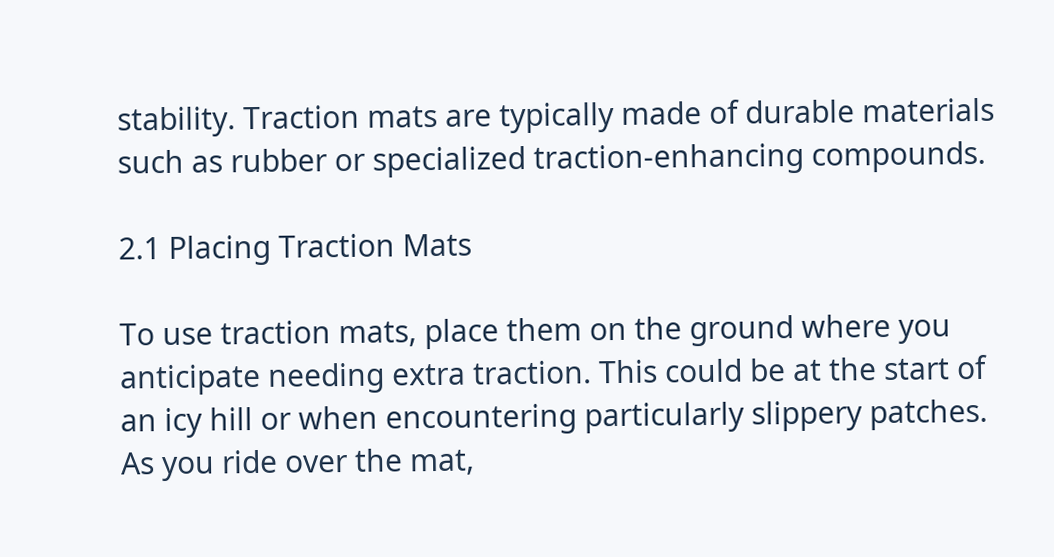stability. Traction mats are typically made of durable materials such as rubber or specialized traction-enhancing compounds.

2.1 Placing Traction Mats

To use traction mats, place them on the ground where you anticipate needing extra traction. This could be at the start of an icy hill or when encountering particularly slippery patches. As you ride over the mat,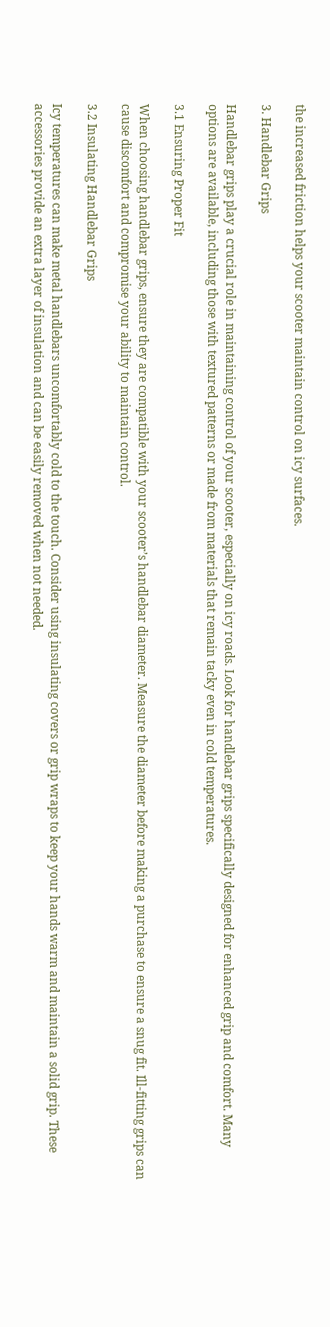the increased friction helps your scooter maintain control on icy surfaces.

3. Handlebar Grips

Handlebar grips play a crucial role in maintaining control of your scooter, especially on icy roads. Look for handlebar grips specifically designed for enhanced grip and comfort. Many options are available, including those with textured patterns or made from materials that remain tacky even in cold temperatures.

3.1 Ensuring Proper Fit

When choosing handlebar grips, ensure they are compatible with your scooter’s handlebar diameter. Measure the diameter before making a purchase to ensure a snug fit. Ill-fitting grips can cause discomfort and compromise your ability to maintain control.

3.2 Insulating Handlebar Grips

Icy temperatures can make metal handlebars uncomfortably cold to the touch. Consider using insulating covers or grip wraps to keep your hands warm and maintain a solid grip. These accessories provide an extra layer of insulation and can be easily removed when not needed.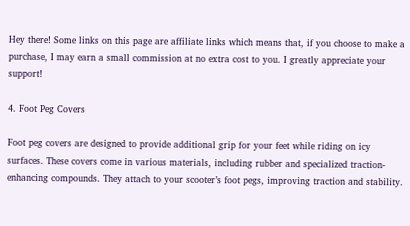Hey there! Some links on this page are affiliate links which means that, if you choose to make a purchase, I may earn a small commission at no extra cost to you. I greatly appreciate your support!

4. Foot Peg Covers

Foot peg covers are designed to provide additional grip for your feet while riding on icy surfaces. These covers come in various materials, including rubber and specialized traction-enhancing compounds. They attach to your scooter’s foot pegs, improving traction and stability.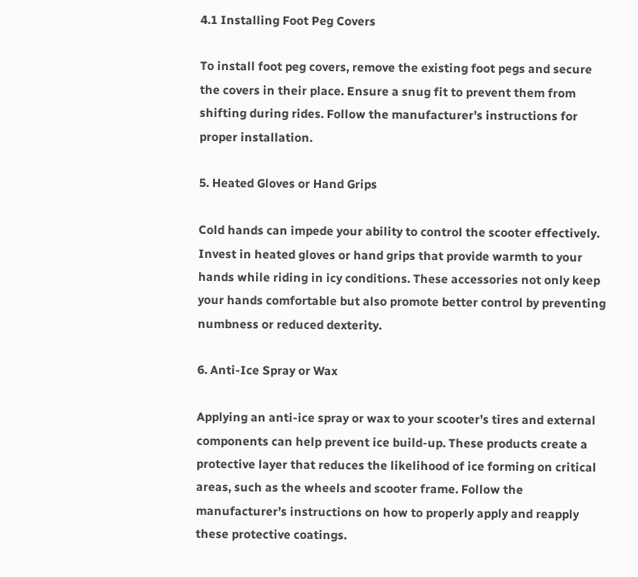4.1 Installing Foot Peg Covers

To install foot peg covers, remove the existing foot pegs and secure the covers in their place. Ensure a snug fit to prevent them from shifting during rides. Follow the manufacturer’s instructions for proper installation.

5. Heated Gloves or Hand Grips

Cold hands can impede your ability to control the scooter effectively. Invest in heated gloves or hand grips that provide warmth to your hands while riding in icy conditions. These accessories not only keep your hands comfortable but also promote better control by preventing numbness or reduced dexterity.

6. Anti-Ice Spray or Wax

Applying an anti-ice spray or wax to your scooter’s tires and external components can help prevent ice build-up. These products create a protective layer that reduces the likelihood of ice forming on critical areas, such as the wheels and scooter frame. Follow the manufacturer’s instructions on how to properly apply and reapply these protective coatings.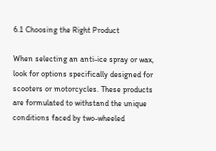6.1 Choosing the Right Product

When selecting an anti-ice spray or wax, look for options specifically designed for scooters or motorcycles. These products are formulated to withstand the unique conditions faced by two-wheeled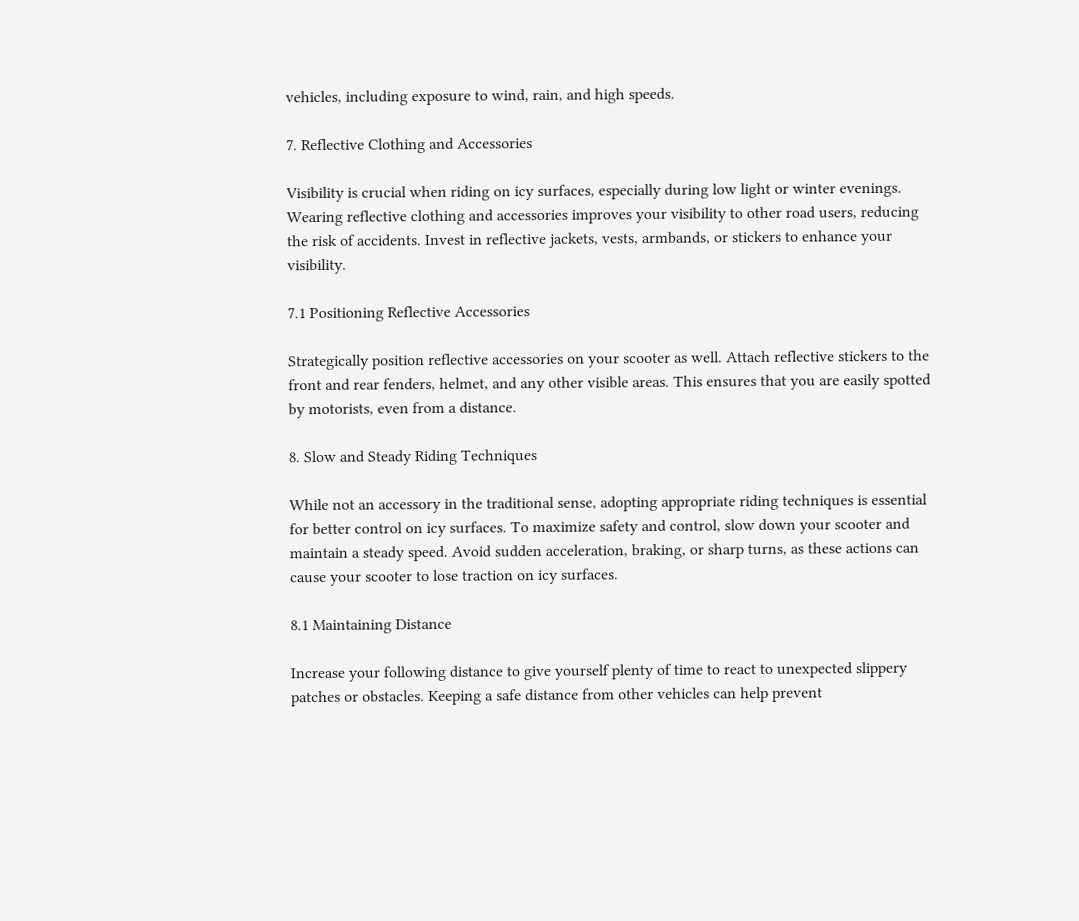vehicles, including exposure to wind, rain, and high speeds.

7. Reflective Clothing and Accessories

Visibility is crucial when riding on icy surfaces, especially during low light or winter evenings. Wearing reflective clothing and accessories improves your visibility to other road users, reducing the risk of accidents. Invest in reflective jackets, vests, armbands, or stickers to enhance your visibility.

7.1 Positioning Reflective Accessories

Strategically position reflective accessories on your scooter as well. Attach reflective stickers to the front and rear fenders, helmet, and any other visible areas. This ensures that you are easily spotted by motorists, even from a distance.

8. Slow and Steady Riding Techniques

While not an accessory in the traditional sense, adopting appropriate riding techniques is essential for better control on icy surfaces. To maximize safety and control, slow down your scooter and maintain a steady speed. Avoid sudden acceleration, braking, or sharp turns, as these actions can cause your scooter to lose traction on icy surfaces.

8.1 Maintaining Distance

Increase your following distance to give yourself plenty of time to react to unexpected slippery patches or obstacles. Keeping a safe distance from other vehicles can help prevent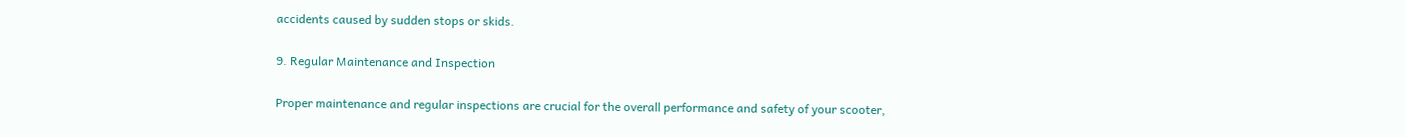accidents caused by sudden stops or skids.

9. Regular Maintenance and Inspection

Proper maintenance and regular inspections are crucial for the overall performance and safety of your scooter,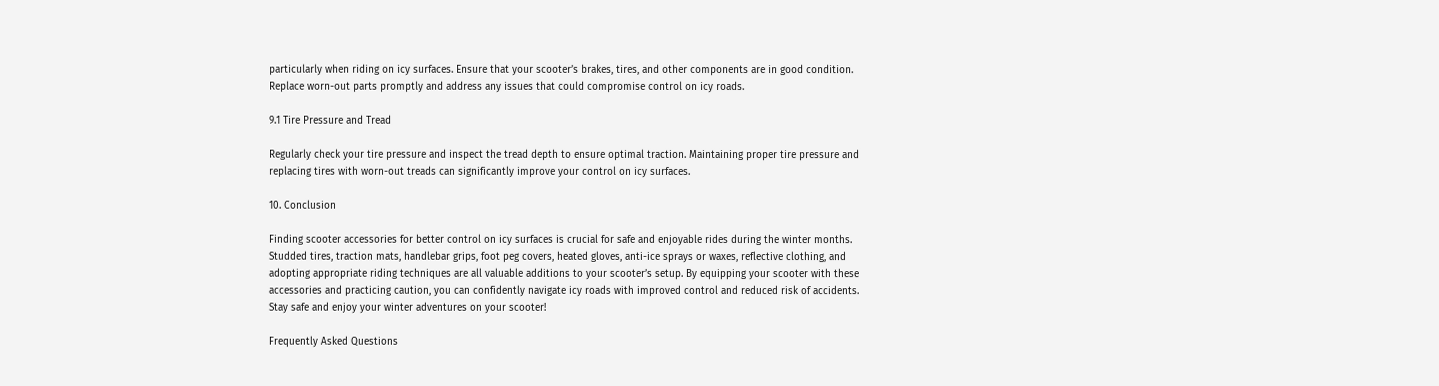particularly when riding on icy surfaces. Ensure that your scooter’s brakes, tires, and other components are in good condition. Replace worn-out parts promptly and address any issues that could compromise control on icy roads.

9.1 Tire Pressure and Tread

Regularly check your tire pressure and inspect the tread depth to ensure optimal traction. Maintaining proper tire pressure and replacing tires with worn-out treads can significantly improve your control on icy surfaces.

10. Conclusion

Finding scooter accessories for better control on icy surfaces is crucial for safe and enjoyable rides during the winter months. Studded tires, traction mats, handlebar grips, foot peg covers, heated gloves, anti-ice sprays or waxes, reflective clothing, and adopting appropriate riding techniques are all valuable additions to your scooter’s setup. By equipping your scooter with these accessories and practicing caution, you can confidently navigate icy roads with improved control and reduced risk of accidents. Stay safe and enjoy your winter adventures on your scooter!

Frequently Asked Questions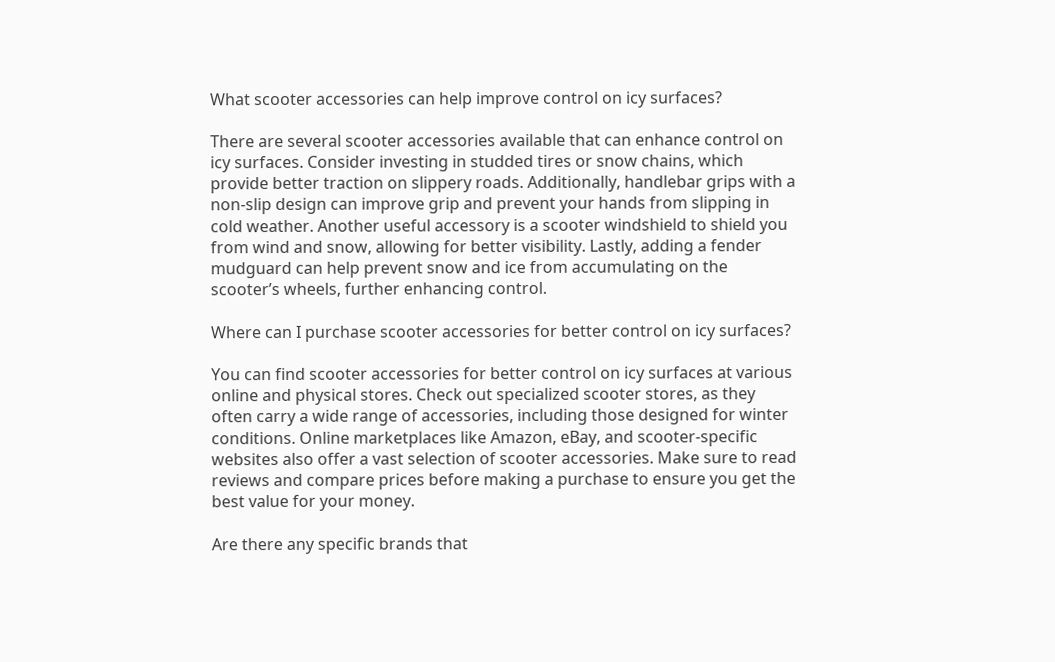What scooter accessories can help improve control on icy surfaces?

There are several scooter accessories available that can enhance control on icy surfaces. Consider investing in studded tires or snow chains, which provide better traction on slippery roads. Additionally, handlebar grips with a non-slip design can improve grip and prevent your hands from slipping in cold weather. Another useful accessory is a scooter windshield to shield you from wind and snow, allowing for better visibility. Lastly, adding a fender mudguard can help prevent snow and ice from accumulating on the scooter’s wheels, further enhancing control.

Where can I purchase scooter accessories for better control on icy surfaces?

You can find scooter accessories for better control on icy surfaces at various online and physical stores. Check out specialized scooter stores, as they often carry a wide range of accessories, including those designed for winter conditions. Online marketplaces like Amazon, eBay, and scooter-specific websites also offer a vast selection of scooter accessories. Make sure to read reviews and compare prices before making a purchase to ensure you get the best value for your money.

Are there any specific brands that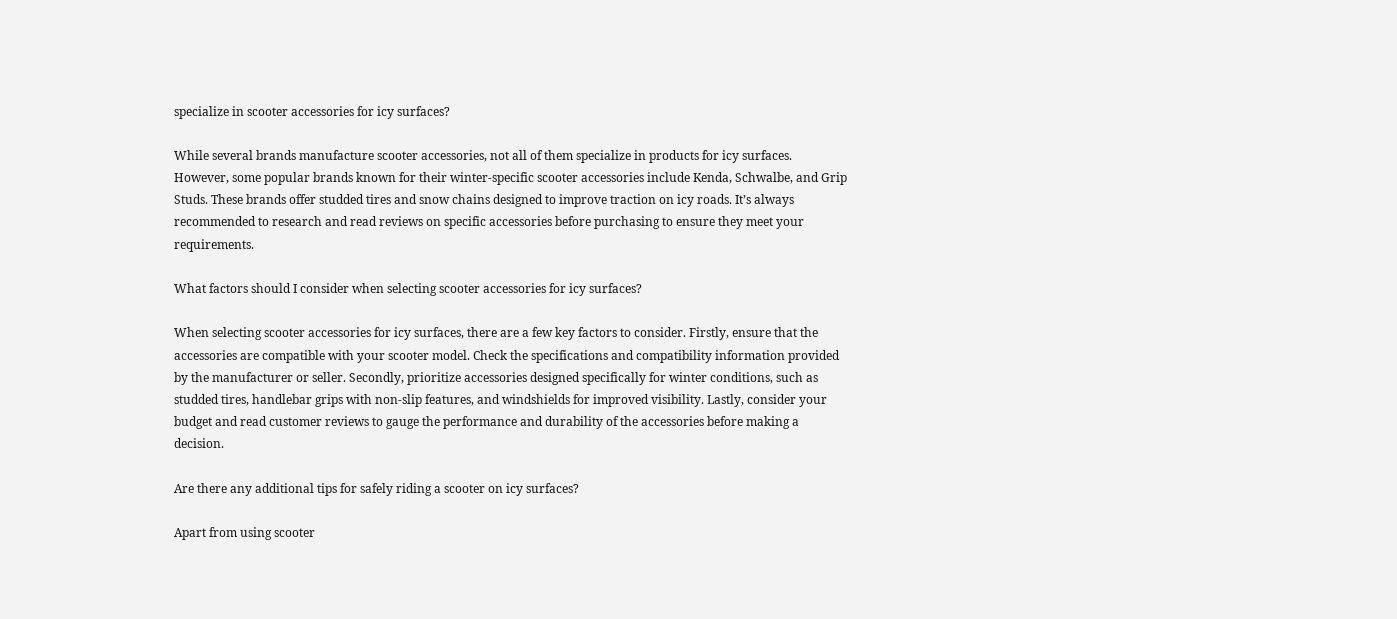specialize in scooter accessories for icy surfaces?

While several brands manufacture scooter accessories, not all of them specialize in products for icy surfaces. However, some popular brands known for their winter-specific scooter accessories include Kenda, Schwalbe, and Grip Studs. These brands offer studded tires and snow chains designed to improve traction on icy roads. It’s always recommended to research and read reviews on specific accessories before purchasing to ensure they meet your requirements.

What factors should I consider when selecting scooter accessories for icy surfaces?

When selecting scooter accessories for icy surfaces, there are a few key factors to consider. Firstly, ensure that the accessories are compatible with your scooter model. Check the specifications and compatibility information provided by the manufacturer or seller. Secondly, prioritize accessories designed specifically for winter conditions, such as studded tires, handlebar grips with non-slip features, and windshields for improved visibility. Lastly, consider your budget and read customer reviews to gauge the performance and durability of the accessories before making a decision.

Are there any additional tips for safely riding a scooter on icy surfaces?

Apart from using scooter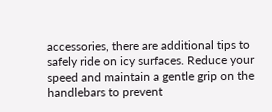accessories, there are additional tips to safely ride on icy surfaces. Reduce your speed and maintain a gentle grip on the handlebars to prevent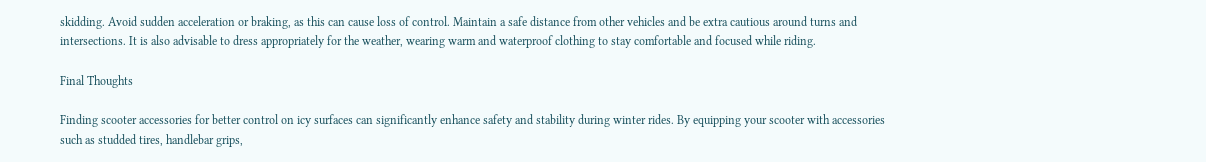skidding. Avoid sudden acceleration or braking, as this can cause loss of control. Maintain a safe distance from other vehicles and be extra cautious around turns and intersections. It is also advisable to dress appropriately for the weather, wearing warm and waterproof clothing to stay comfortable and focused while riding.

Final Thoughts

Finding scooter accessories for better control on icy surfaces can significantly enhance safety and stability during winter rides. By equipping your scooter with accessories such as studded tires, handlebar grips,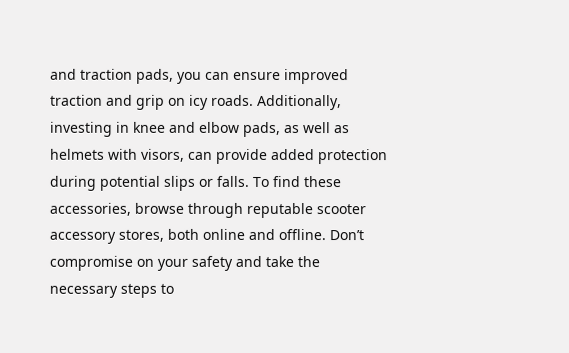and traction pads, you can ensure improved traction and grip on icy roads. Additionally, investing in knee and elbow pads, as well as helmets with visors, can provide added protection during potential slips or falls. To find these accessories, browse through reputable scooter accessory stores, both online and offline. Don’t compromise on your safety and take the necessary steps to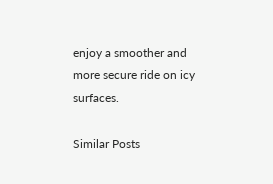enjoy a smoother and more secure ride on icy surfaces.

Similar Posts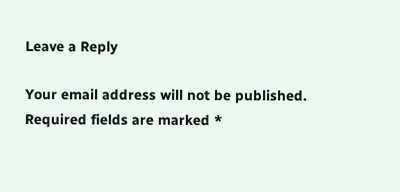Leave a Reply

Your email address will not be published. Required fields are marked *